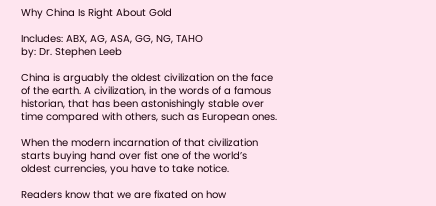Why China Is Right About Gold

Includes: ABX, AG, ASA, GG, NG, TAHO
by: Dr. Stephen Leeb

China is arguably the oldest civilization on the face of the earth. A civilization, in the words of a famous historian, that has been astonishingly stable over time compared with others, such as European ones.

When the modern incarnation of that civilization starts buying hand over fist one of the world’s oldest currencies, you have to take notice.

Readers know that we are fixated on how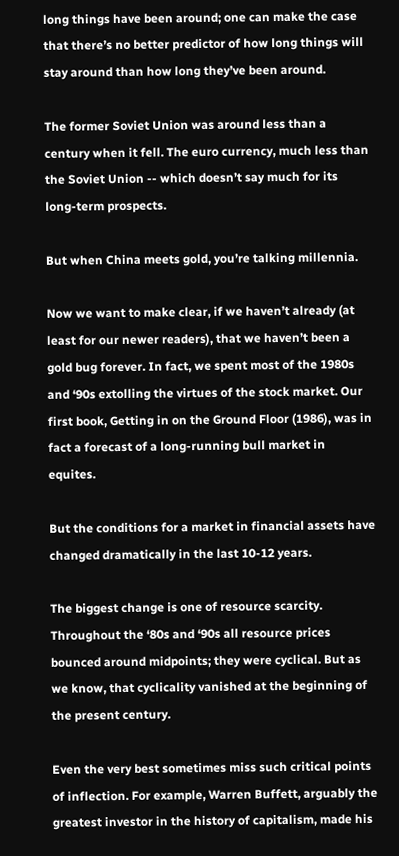long things have been around; one can make the case that there’s no better predictor of how long things will stay around than how long they’ve been around.

The former Soviet Union was around less than a century when it fell. The euro currency, much less than the Soviet Union -- which doesn’t say much for its long-term prospects.

But when China meets gold, you’re talking millennia.

Now we want to make clear, if we haven’t already (at least for our newer readers), that we haven’t been a gold bug forever. In fact, we spent most of the 1980s and ‘90s extolling the virtues of the stock market. Our first book, Getting in on the Ground Floor (1986), was in fact a forecast of a long-running bull market in equites.

But the conditions for a market in financial assets have changed dramatically in the last 10-12 years.

The biggest change is one of resource scarcity. Throughout the ‘80s and ‘90s all resource prices bounced around midpoints; they were cyclical. But as we know, that cyclicality vanished at the beginning of the present century.

Even the very best sometimes miss such critical points of inflection. For example, Warren Buffett, arguably the greatest investor in the history of capitalism, made his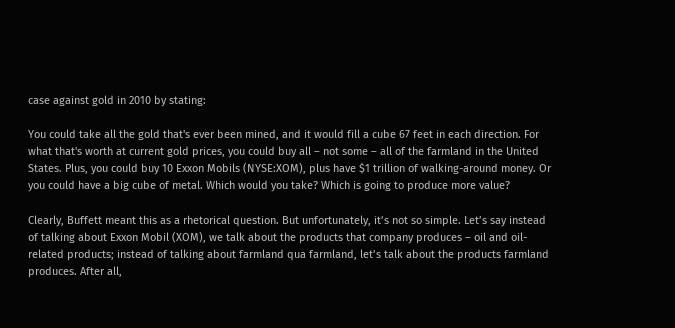case against gold in 2010 by stating:

You could take all the gold that's ever been mined, and it would fill a cube 67 feet in each direction. For what that's worth at current gold prices, you could buy all – not some – all of the farmland in the United States. Plus, you could buy 10 Exxon Mobils (NYSE:XOM), plus have $1 trillion of walking-around money. Or you could have a big cube of metal. Which would you take? Which is going to produce more value?

Clearly, Buffett meant this as a rhetorical question. But unfortunately, it’s not so simple. Let’s say instead of talking about Exxon Mobil (XOM), we talk about the products that company produces – oil and oil-related products; instead of talking about farmland qua farmland, let’s talk about the products farmland produces. After all,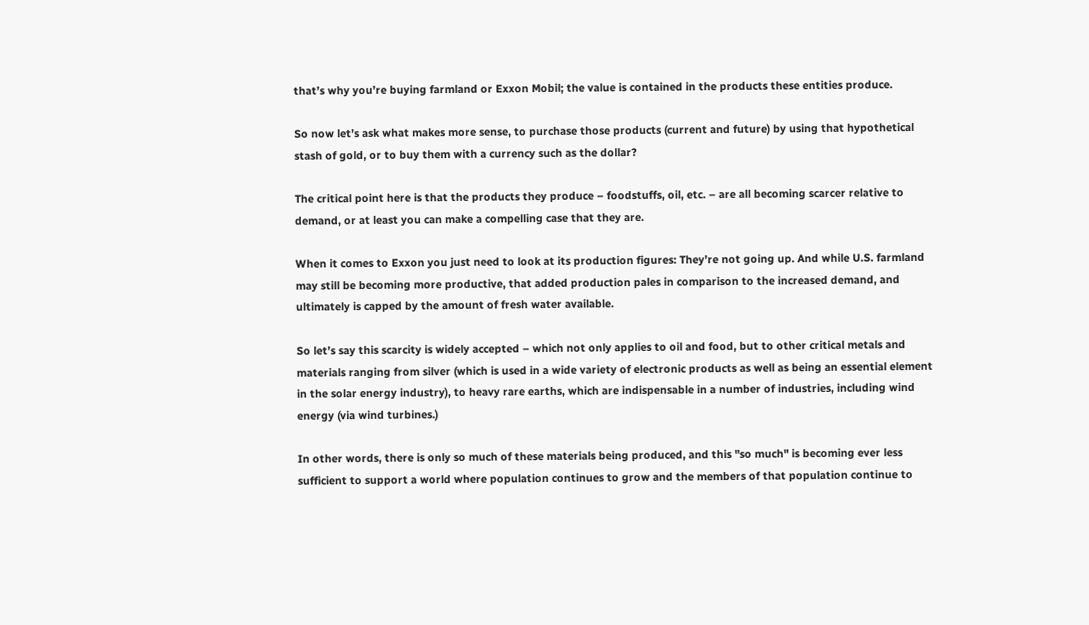that’s why you’re buying farmland or Exxon Mobil; the value is contained in the products these entities produce.

So now let’s ask what makes more sense, to purchase those products (current and future) by using that hypothetical stash of gold, or to buy them with a currency such as the dollar?

The critical point here is that the products they produce – foodstuffs, oil, etc. – are all becoming scarcer relative to demand, or at least you can make a compelling case that they are.

When it comes to Exxon you just need to look at its production figures: They’re not going up. And while U.S. farmland may still be becoming more productive, that added production pales in comparison to the increased demand, and ultimately is capped by the amount of fresh water available.

So let’s say this scarcity is widely accepted – which not only applies to oil and food, but to other critical metals and materials ranging from silver (which is used in a wide variety of electronic products as well as being an essential element in the solar energy industry), to heavy rare earths, which are indispensable in a number of industries, including wind energy (via wind turbines.)

In other words, there is only so much of these materials being produced, and this "so much" is becoming ever less sufficient to support a world where population continues to grow and the members of that population continue to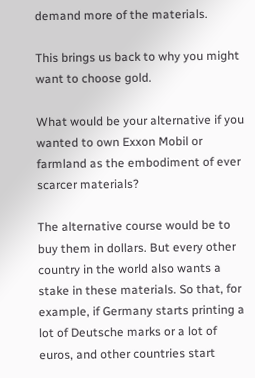demand more of the materials.

This brings us back to why you might want to choose gold.

What would be your alternative if you wanted to own Exxon Mobil or farmland as the embodiment of ever scarcer materials?

The alternative course would be to buy them in dollars. But every other country in the world also wants a stake in these materials. So that, for example, if Germany starts printing a lot of Deutsche marks or a lot of euros, and other countries start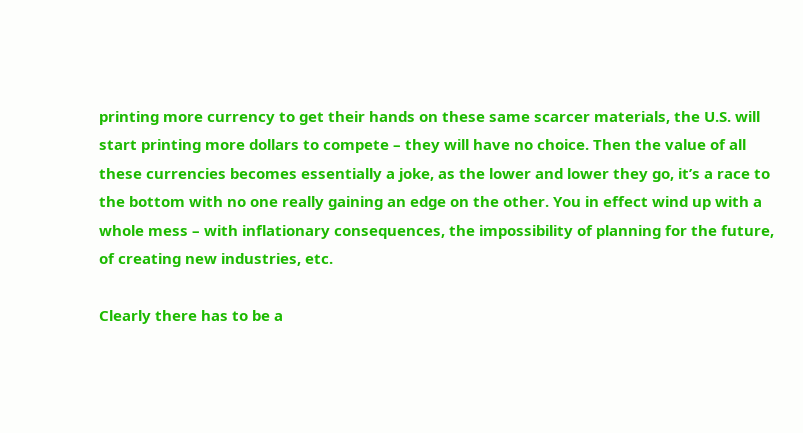printing more currency to get their hands on these same scarcer materials, the U.S. will start printing more dollars to compete – they will have no choice. Then the value of all these currencies becomes essentially a joke, as the lower and lower they go, it’s a race to the bottom with no one really gaining an edge on the other. You in effect wind up with a whole mess – with inflationary consequences, the impossibility of planning for the future, of creating new industries, etc.

Clearly there has to be a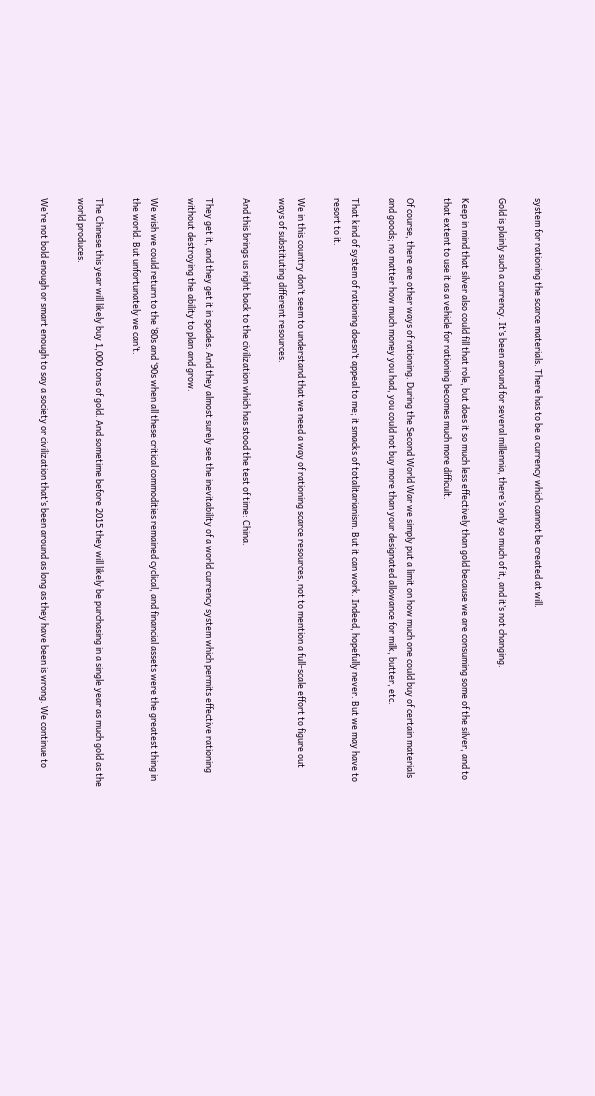system for rationing the scarce materials. There has to be a currency which cannot be created at will.

Gold is plainly such a currency. It’s been around for several millennia, there’s only so much of it, and it’s not changing.

Keep in mind that silver also could fill that role, but does it so much less effectively than gold because we are consuming some of the silver, and to that extent to use it as a vehicle for rationing becomes much more difficult.

Of course, there are other ways of rationing. During the Second World War we simply put a limit on how much one could buy of certain materials and goods; no matter how much money you had, you could not buy more than your designated allowance for milk, butter, etc.

That kind of system of rationing doesn’t appeal to me; it smacks of totalitarianism. But it can work. Indeed, hopefully never. But we may have to resort to it.

We in this country don’t seem to understand that we need a way of rationing scarce resources, not to mention a full-scale effort to figure out ways of substituting different resources.

And this brings us right back to the civilization which has stood the test of time: China.

They get it, and they get it in spades. And they almost surely see the inevitability of a world currency system which permits effective rationing without destroying the ability to plan and grow.

We wish we could return to the ‘80s and ‘90s when all these critical commodities remained cyclical, and financial assets were the greatest thing in the world. But unfortunately we can’t.

The Chinese this year will likely buy 1,000 tons of gold. And sometime before 2015 they will likely be purchasing in a single year as much gold as the world produces.

We’re not bold enough or smart enough to say a society or civilization that’s been around as long as they have been is wrong. We continue to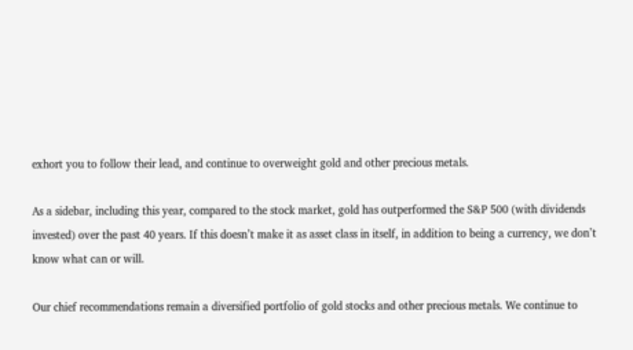exhort you to follow their lead, and continue to overweight gold and other precious metals.

As a sidebar, including this year, compared to the stock market, gold has outperformed the S&P 500 (with dividends invested) over the past 40 years. If this doesn’t make it as asset class in itself, in addition to being a currency, we don’t know what can or will.

Our chief recommendations remain a diversified portfolio of gold stocks and other precious metals. We continue to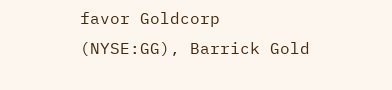favor Goldcorp (NYSE:GG), Barrick Gold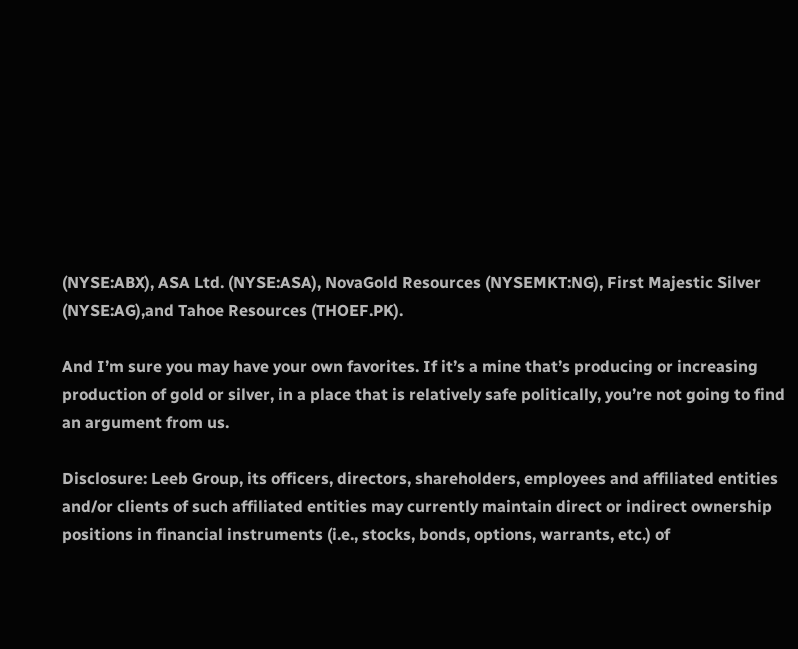(NYSE:ABX), ASA Ltd. (NYSE:ASA), NovaGold Resources (NYSEMKT:NG), First Majestic Silver (NYSE:AG),and Tahoe Resources (THOEF.PK).

And I’m sure you may have your own favorites. If it’s a mine that’s producing or increasing production of gold or silver, in a place that is relatively safe politically, you’re not going to find an argument from us.

Disclosure: Leeb Group, its officers, directors, shareholders, employees and affiliated entities and/or clients of such affiliated entities may currently maintain direct or indirect ownership positions in financial instruments (i.e., stocks, bonds, options, warrants, etc.) of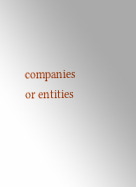companies or entities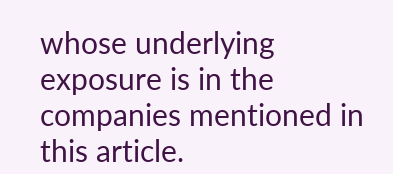whose underlying exposure is in the companies mentioned in this article.